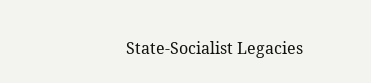State-Socialist Legacies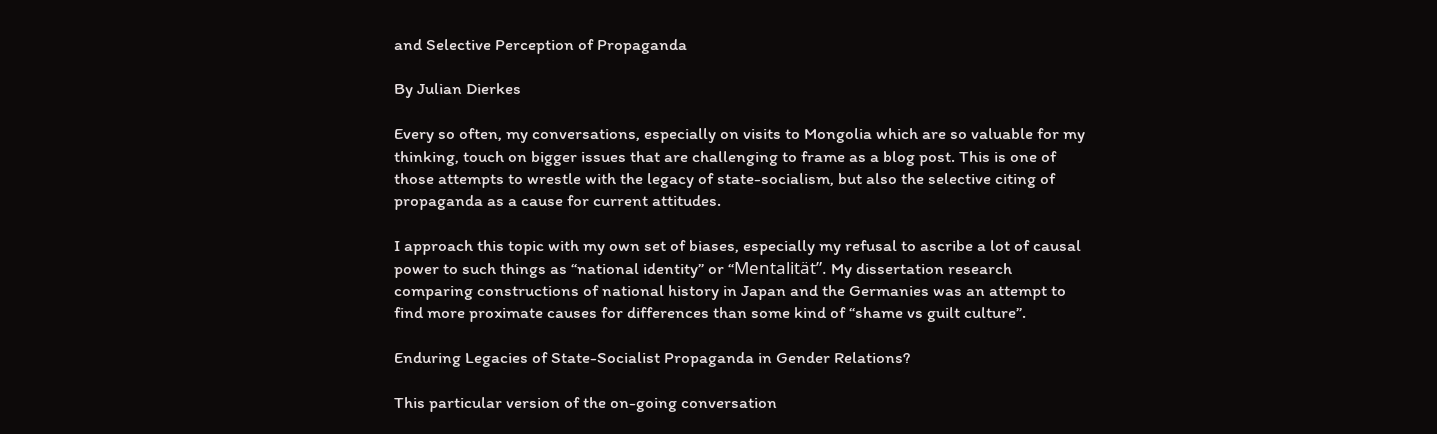and Selective Perception of Propaganda

By Julian Dierkes

Every so often, my conversations, especially on visits to Mongolia which are so valuable for my thinking, touch on bigger issues that are challenging to frame as a blog post. This is one of those attempts to wrestle with the legacy of state-socialism, but also the selective citing of propaganda as a cause for current attitudes.

I approach this topic with my own set of biases, especially my refusal to ascribe a lot of causal power to such things as “national identity” or “Mentalität”. My dissertation research comparing constructions of national history in Japan and the Germanies was an attempt to find more proximate causes for differences than some kind of “shame vs guilt culture”.

Enduring Legacies of State-Socialist Propaganda in Gender Relations?

This particular version of the on-going conversation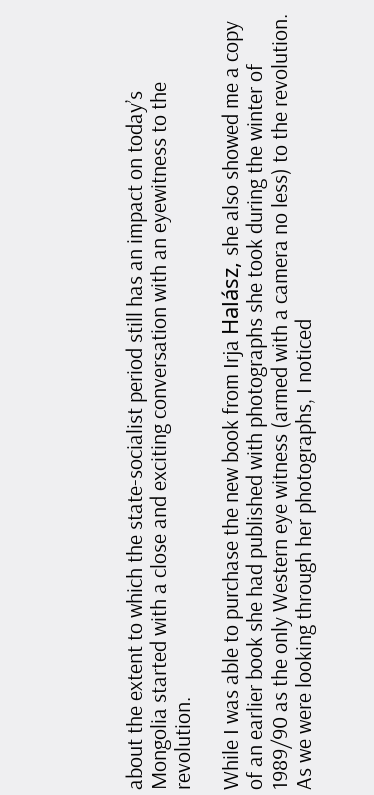about the extent to which the state-socialist period still has an impact on today’s Mongolia started with a close and exciting conversation with an eyewitness to the revolution.

While I was able to purchase the new book from Irja Halász, she also showed me a copy of an earlier book she had published with photographs she took during the winter of 1989/90 as the only Western eye witness (armed with a camera no less) to the revolution. As we were looking through her photographs, I noticed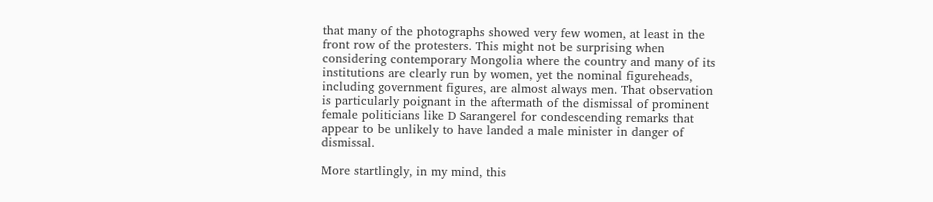that many of the photographs showed very few women, at least in the front row of the protesters. This might not be surprising when considering contemporary Mongolia where the country and many of its institutions are clearly run by women, yet the nominal figureheads, including government figures, are almost always men. That observation is particularly poignant in the aftermath of the dismissal of prominent female politicians like D Sarangerel for condescending remarks that appear to be unlikely to have landed a male minister in danger of dismissal.

More startlingly, in my mind, this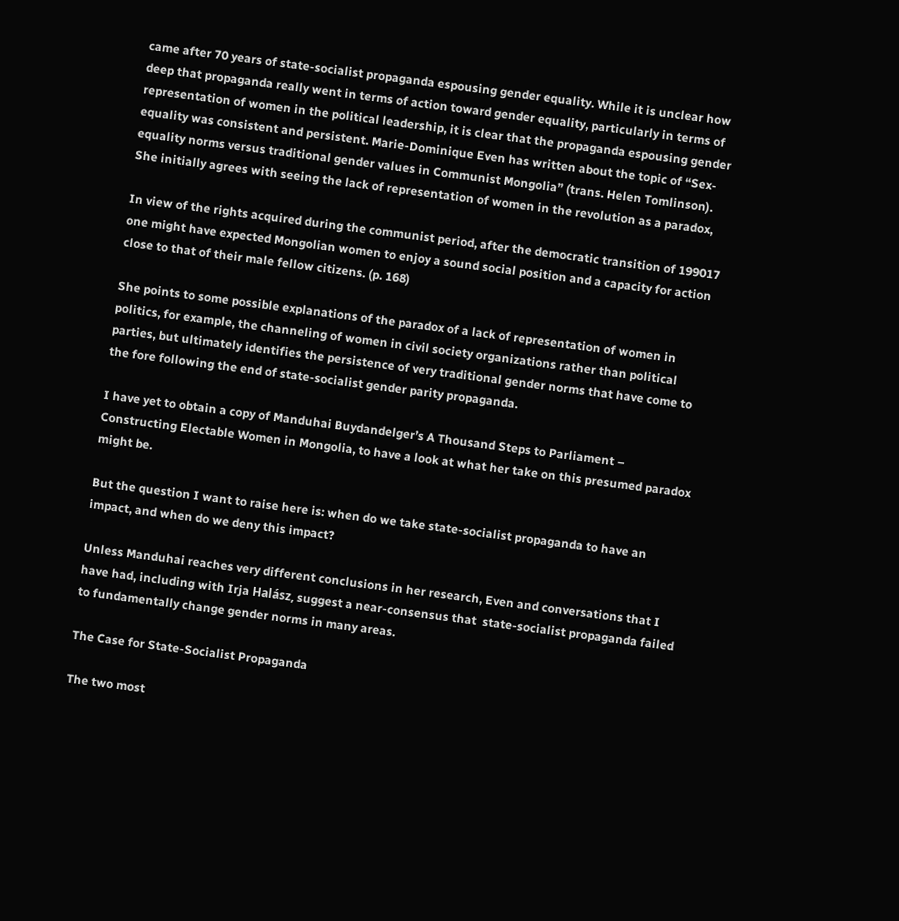came after 70 years of state-socialist propaganda espousing gender equality. While it is unclear how deep that propaganda really went in terms of action toward gender equality, particularly in terms of representation of women in the political leadership, it is clear that the propaganda espousing gender equality was consistent and persistent. Marie-Dominique Even has written about the topic of “Sex-equality norms versus traditional gender values in Communist Mongolia” (trans. Helen Tomlinson). She initially agrees with seeing the lack of representation of women in the revolution as a paradox,

In view of the rights acquired during the communist period, after the democratic transition of 199017 one might have expected Mongolian women to enjoy a sound social position and a capacity for action close to that of their male fellow citizens. (p. 168)

She points to some possible explanations of the paradox of a lack of representation of women in politics, for example, the channeling of women in civil society organizations rather than political parties, but ultimately identifies the persistence of very traditional gender norms that have come to the fore following the end of state-socialist gender parity propaganda.

I have yet to obtain a copy of Manduhai Buydandelger’s A Thousand Steps to Parliament – Constructing Electable Women in Mongolia, to have a look at what her take on this presumed paradox might be.

But the question I want to raise here is: when do we take state-socialist propaganda to have an impact, and when do we deny this impact?

Unless Manduhai reaches very different conclusions in her research, Even and conversations that I have had, including with Irja Halász, suggest a near-consensus that  state-socialist propaganda failed to fundamentally change gender norms in many areas.

The Case for State-Socialist Propaganda

The two most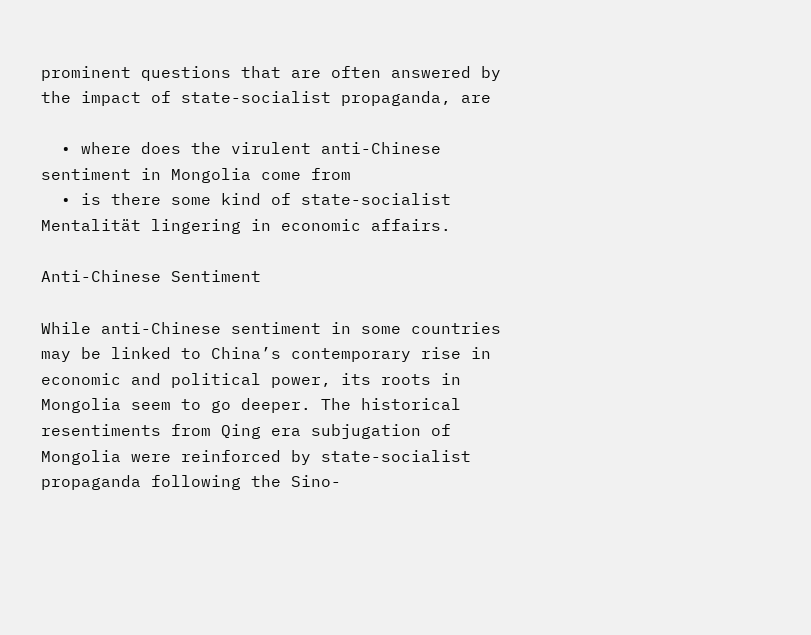prominent questions that are often answered by the impact of state-socialist propaganda, are

  • where does the virulent anti-Chinese sentiment in Mongolia come from
  • is there some kind of state-socialist Mentalität lingering in economic affairs.

Anti-Chinese Sentiment

While anti-Chinese sentiment in some countries may be linked to China’s contemporary rise in economic and political power, its roots in Mongolia seem to go deeper. The historical resentiments from Qing era subjugation of Mongolia were reinforced by state-socialist propaganda following the Sino-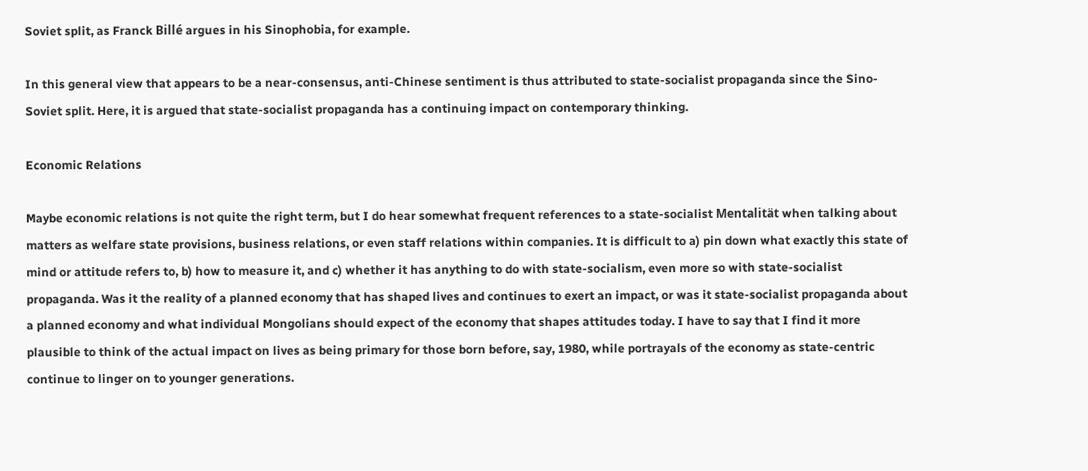Soviet split, as Franck Billé argues in his Sinophobia, for example.

In this general view that appears to be a near-consensus, anti-Chinese sentiment is thus attributed to state-socialist propaganda since the Sino-Soviet split. Here, it is argued that state-socialist propaganda has a continuing impact on contemporary thinking.

Economic Relations

Maybe economic relations is not quite the right term, but I do hear somewhat frequent references to a state-socialist Mentalität when talking about matters as welfare state provisions, business relations, or even staff relations within companies. It is difficult to a) pin down what exactly this state of mind or attitude refers to, b) how to measure it, and c) whether it has anything to do with state-socialism, even more so with state-socialist propaganda. Was it the reality of a planned economy that has shaped lives and continues to exert an impact, or was it state-socialist propaganda about a planned economy and what individual Mongolians should expect of the economy that shapes attitudes today. I have to say that I find it more plausible to think of the actual impact on lives as being primary for those born before, say, 1980, while portrayals of the economy as state-centric continue to linger on to younger generations.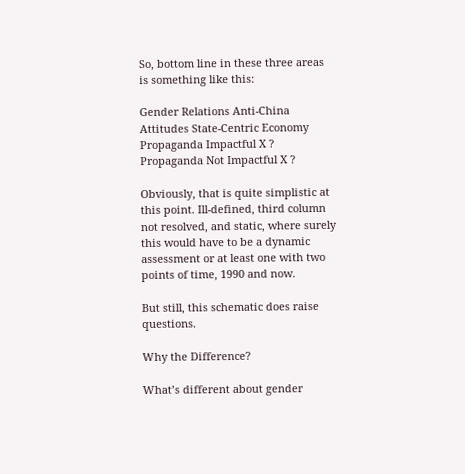So, bottom line in these three areas is something like this:

Gender Relations Anti-China Attitudes State-Centric Economy
Propaganda Impactful X ?
Propaganda Not Impactful X ?

Obviously, that is quite simplistic at this point. Ill-defined, third column not resolved, and static, where surely this would have to be a dynamic assessment or at least one with two points of time, 1990 and now.

But still, this schematic does raise questions.

Why the Difference?

What’s different about gender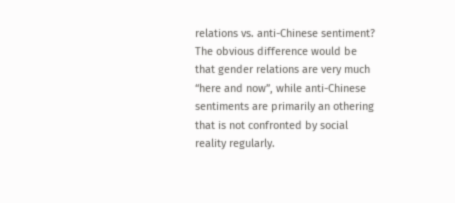relations vs. anti-Chinese sentiment? The obvious difference would be that gender relations are very much “here and now”, while anti-Chinese sentiments are primarily an othering that is not confronted by social reality regularly.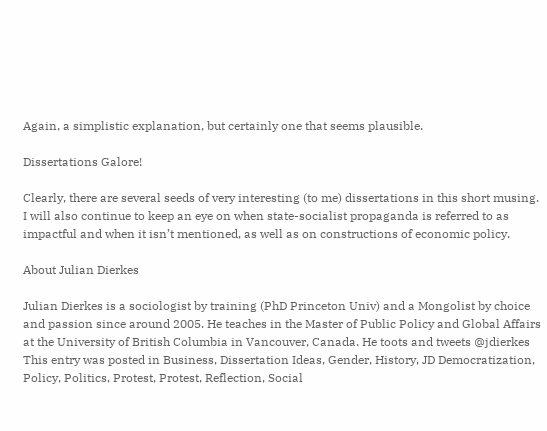Again, a simplistic explanation, but certainly one that seems plausible.

Dissertations Galore!

Clearly, there are several seeds of very interesting (to me) dissertations in this short musing. I will also continue to keep an eye on when state-socialist propaganda is referred to as impactful and when it isn’t mentioned, as well as on constructions of economic policy.

About Julian Dierkes

Julian Dierkes is a sociologist by training (PhD Princeton Univ) and a Mongolist by choice and passion since around 2005. He teaches in the Master of Public Policy and Global Affairs at the University of British Columbia in Vancouver, Canada. He toots and tweets @jdierkes
This entry was posted in Business, Dissertation Ideas, Gender, History, JD Democratization, Policy, Politics, Protest, Protest, Reflection, Social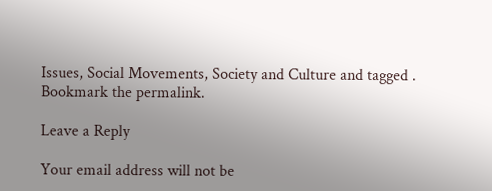Issues, Social Movements, Society and Culture and tagged . Bookmark the permalink.

Leave a Reply

Your email address will not be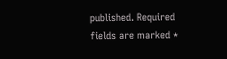published. Required fields are marked *